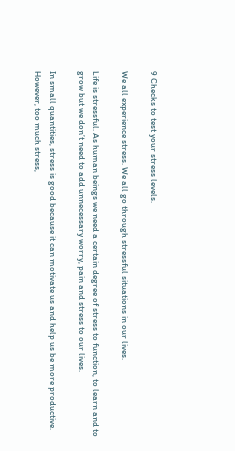9 Checks to test your stress levels.

We all experience stress. We all go through stressful situations in our lives.

Life is stressful. As human beings we need a certain degree of stress to function, to learn and to grow but we don’t need to add unnecessary worry, pain and stress to our lives.

In small quantities, stress is good because it can motivate us and help us be more productive. However, too much stress,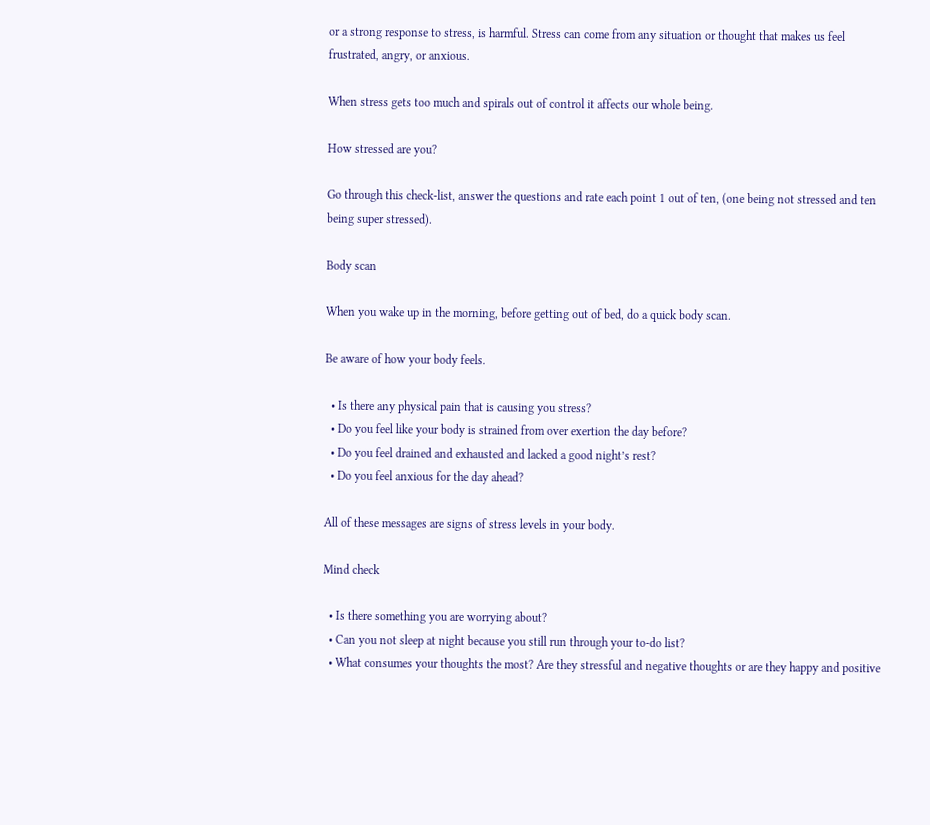or a strong response to stress, is harmful. Stress can come from any situation or thought that makes us feel frustrated, angry, or anxious.

When stress gets too much and spirals out of control it affects our whole being.

How stressed are you?

Go through this check-list, answer the questions and rate each point 1 out of ten, (one being not stressed and ten being super stressed).

Body scan

When you wake up in the morning, before getting out of bed, do a quick body scan.

Be aware of how your body feels.

  • Is there any physical pain that is causing you stress?
  • Do you feel like your body is strained from over exertion the day before?
  • Do you feel drained and exhausted and lacked a good night’s rest?
  • Do you feel anxious for the day ahead?

All of these messages are signs of stress levels in your body.

Mind check

  • Is there something you are worrying about?
  • Can you not sleep at night because you still run through your to-do list?
  • What consumes your thoughts the most? Are they stressful and negative thoughts or are they happy and positive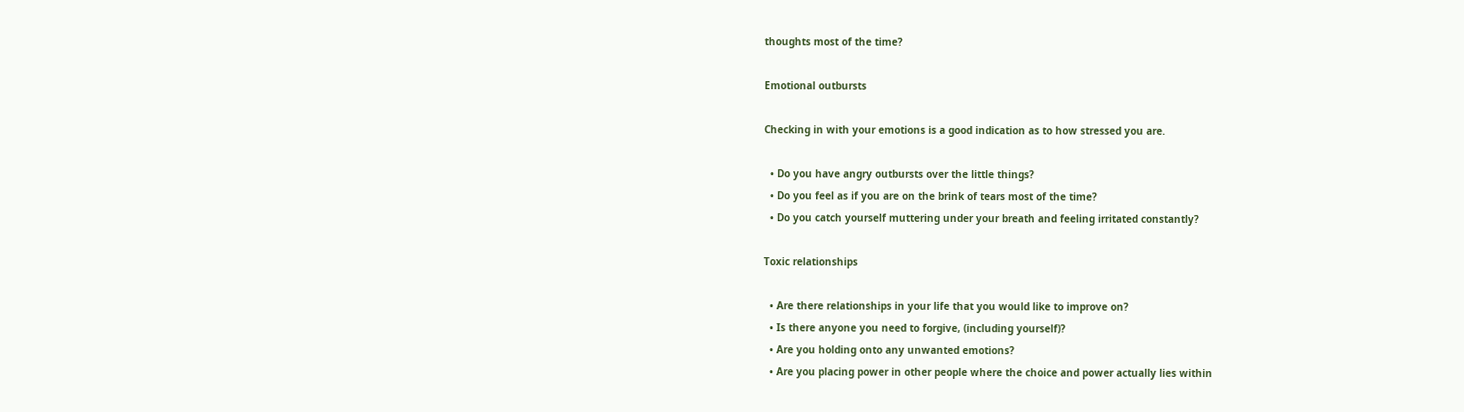thoughts most of the time?

Emotional outbursts

Checking in with your emotions is a good indication as to how stressed you are.

  • Do you have angry outbursts over the little things?
  • Do you feel as if you are on the brink of tears most of the time?
  • Do you catch yourself muttering under your breath and feeling irritated constantly?

Toxic relationships

  • Are there relationships in your life that you would like to improve on?
  • Is there anyone you need to forgive, (including yourself)?
  • Are you holding onto any unwanted emotions?
  • Are you placing power in other people where the choice and power actually lies within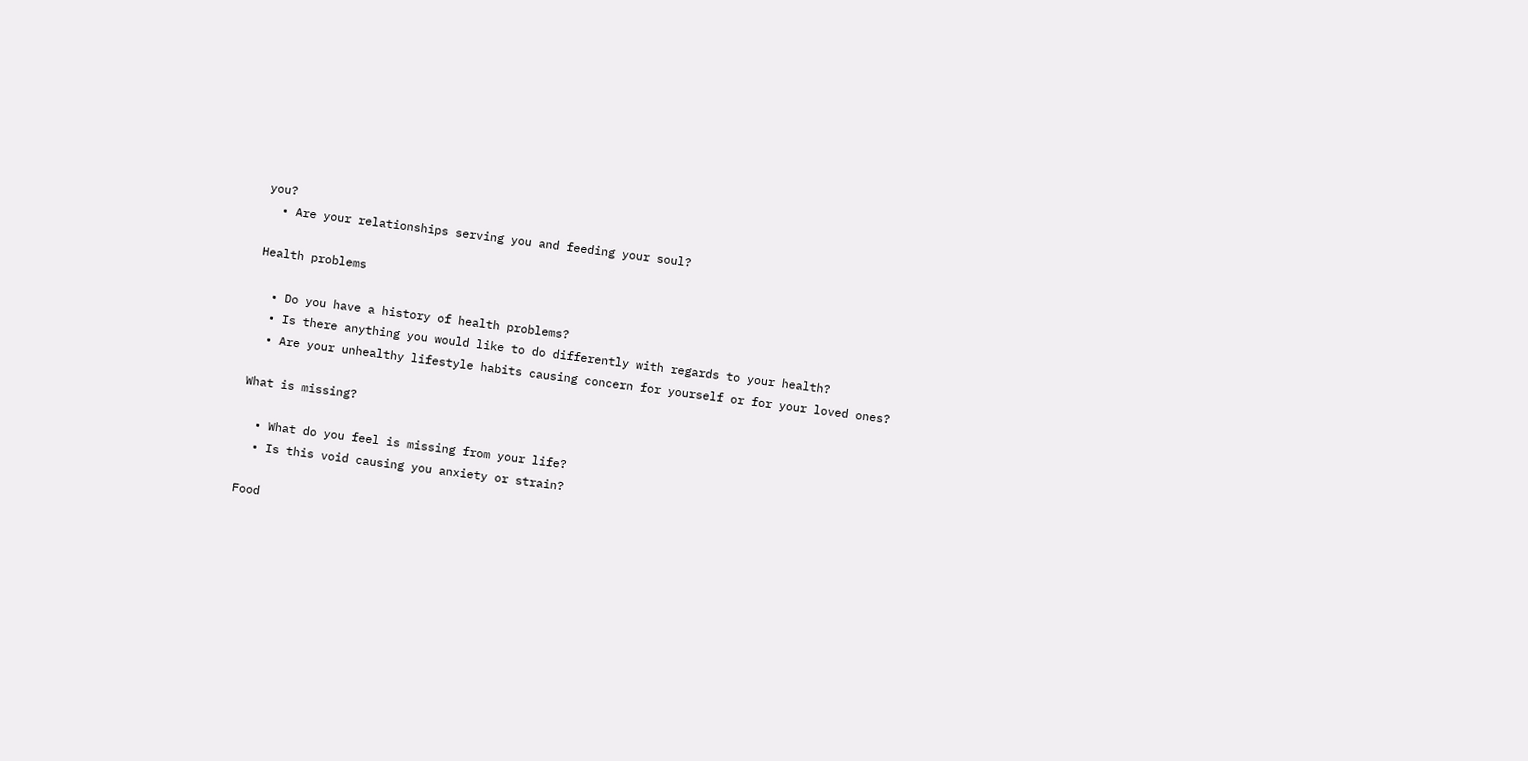you?
  • Are your relationships serving you and feeding your soul?

Health problems

  • Do you have a history of health problems?
  • Is there anything you would like to do differently with regards to your health?
  • Are your unhealthy lifestyle habits causing concern for yourself or for your loved ones?

What is missing?

  • What do you feel is missing from your life?
  • Is this void causing you anxiety or strain?

Food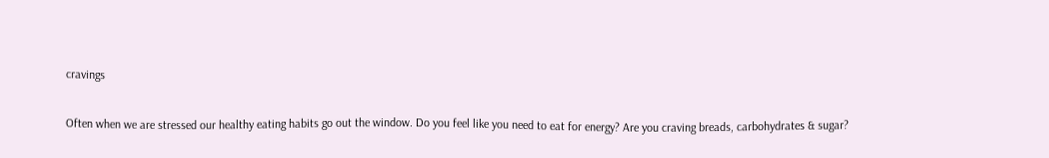cravings

Often when we are stressed our healthy eating habits go out the window. Do you feel like you need to eat for energy? Are you craving breads, carbohydrates & sugar?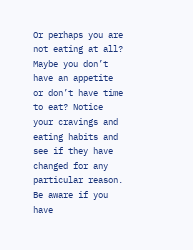Or perhaps you are not eating at all? Maybe you don’t have an appetite or don’t have time to eat? Notice your cravings and eating habits and see if they have changed for any particular reason. Be aware if you have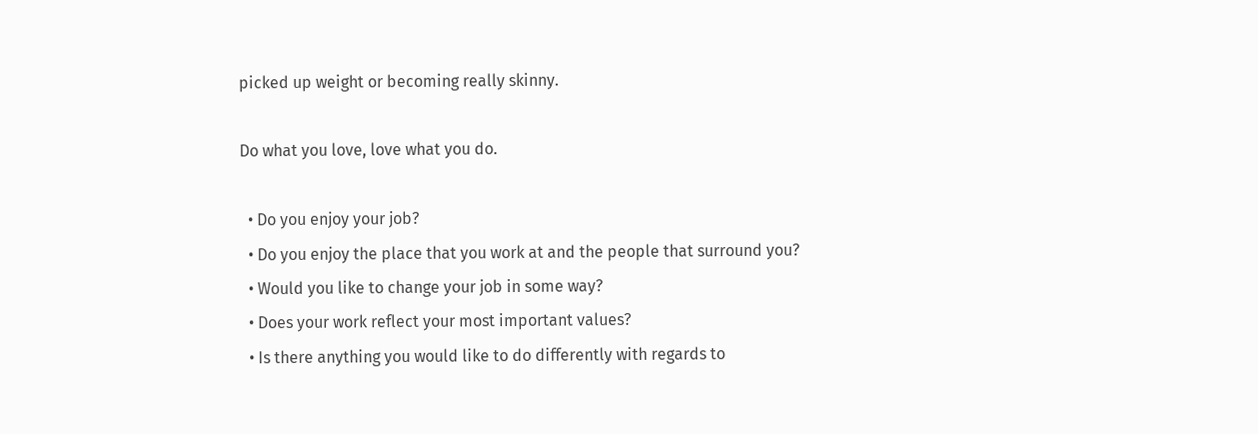picked up weight or becoming really skinny.

Do what you love, love what you do.

  • Do you enjoy your job?
  • Do you enjoy the place that you work at and the people that surround you?
  • Would you like to change your job in some way?
  • Does your work reflect your most important values?
  • Is there anything you would like to do differently with regards to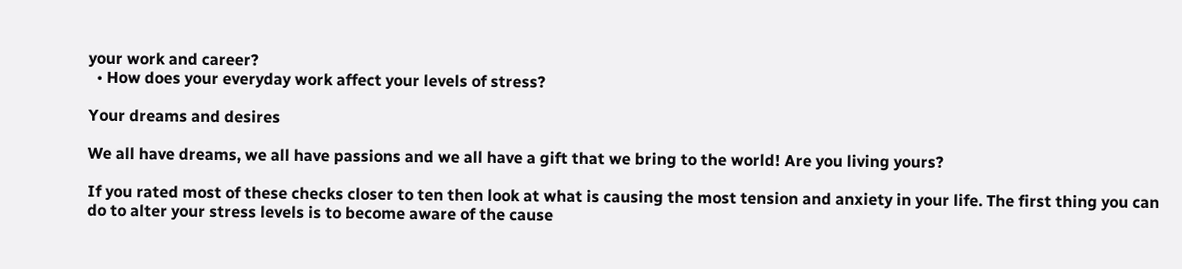your work and career?
  • How does your everyday work affect your levels of stress?

Your dreams and desires

We all have dreams, we all have passions and we all have a gift that we bring to the world! Are you living yours?

If you rated most of these checks closer to ten then look at what is causing the most tension and anxiety in your life. The first thing you can do to alter your stress levels is to become aware of the cause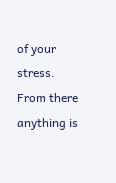of your stress. From there anything is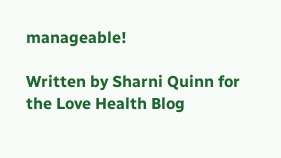manageable!

Written by Sharni Quinn for the Love Health Blog